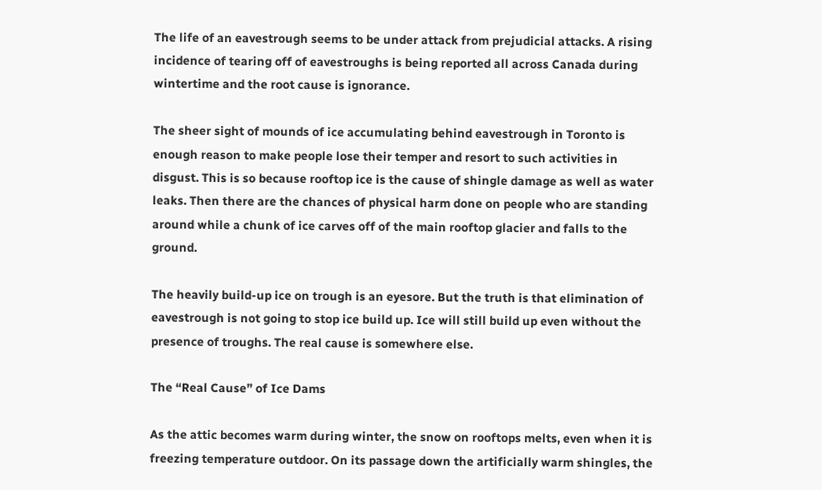The life of an eavestrough seems to be under attack from prejudicial attacks. A rising incidence of tearing off of eavestroughs is being reported all across Canada during wintertime and the root cause is ignorance.

The sheer sight of mounds of ice accumulating behind eavestrough in Toronto is enough reason to make people lose their temper and resort to such activities in disgust. This is so because rooftop ice is the cause of shingle damage as well as water leaks. Then there are the chances of physical harm done on people who are standing around while a chunk of ice carves off of the main rooftop glacier and falls to the ground.

The heavily build-up ice on trough is an eyesore. But the truth is that elimination of eavestrough is not going to stop ice build up. Ice will still build up even without the presence of troughs. The real cause is somewhere else.

The “Real Cause” of Ice Dams

As the attic becomes warm during winter, the snow on rooftops melts, even when it is freezing temperature outdoor. On its passage down the artificially warm shingles, the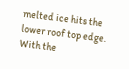melted ice hits the lower roof top edge. With the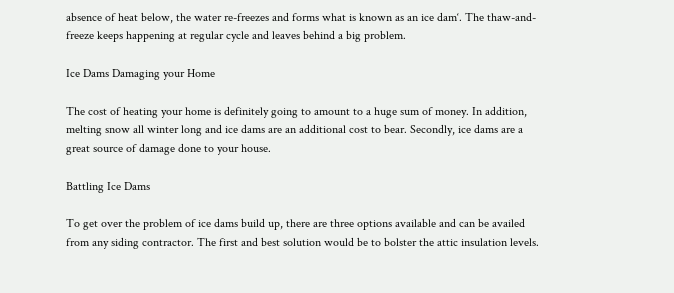absence of heat below, the water re-freezes and forms what is known as an ice dam‘. The thaw-and-freeze keeps happening at regular cycle and leaves behind a big problem.

Ice Dams Damaging your Home

The cost of heating your home is definitely going to amount to a huge sum of money. In addition, melting snow all winter long and ice dams are an additional cost to bear. Secondly, ice dams are a great source of damage done to your house.

Battling Ice Dams

To get over the problem of ice dams build up, there are three options available and can be availed from any siding contractor. The first and best solution would be to bolster the attic insulation levels.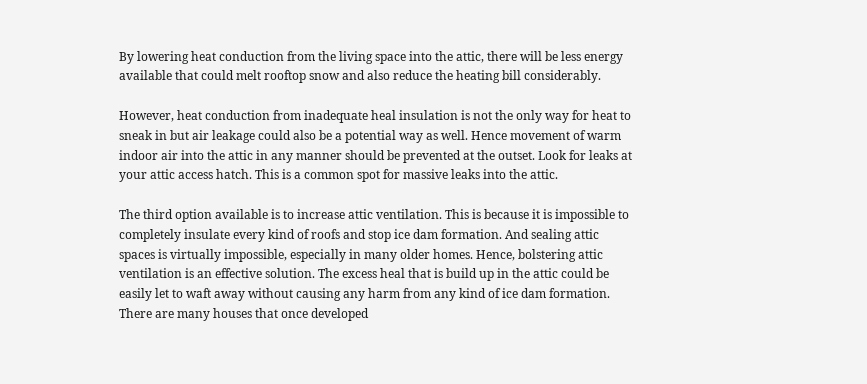By lowering heat conduction from the living space into the attic, there will be less energy available that could melt rooftop snow and also reduce the heating bill considerably.

However, heat conduction from inadequate heal insulation is not the only way for heat to sneak in but air leakage could also be a potential way as well. Hence movement of warm indoor air into the attic in any manner should be prevented at the outset. Look for leaks at your attic access hatch. This is a common spot for massive leaks into the attic.

The third option available is to increase attic ventilation. This is because it is impossible to completely insulate every kind of roofs and stop ice dam formation. And sealing attic spaces is virtually impossible, especially in many older homes. Hence, bolstering attic ventilation is an effective solution. The excess heal that is build up in the attic could be easily let to waft away without causing any harm from any kind of ice dam formation. There are many houses that once developed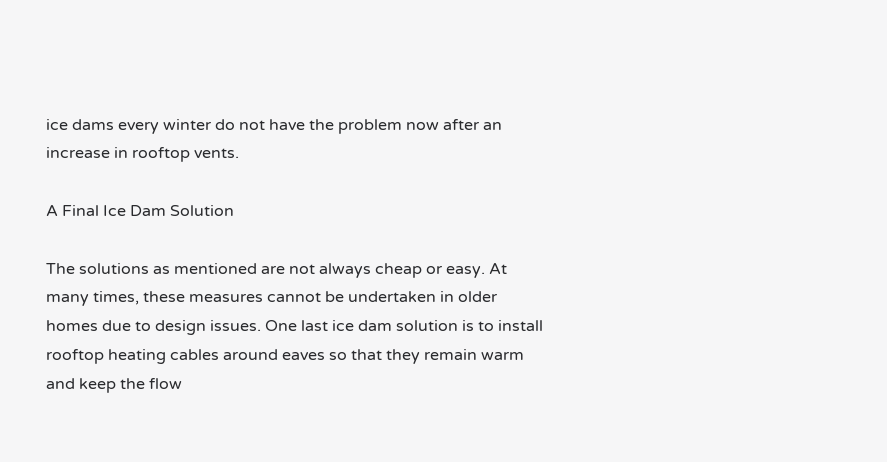ice dams every winter do not have the problem now after an increase in rooftop vents.

A Final Ice Dam Solution

The solutions as mentioned are not always cheap or easy. At many times, these measures cannot be undertaken in older homes due to design issues. One last ice dam solution is to install rooftop heating cables around eaves so that they remain warm and keep the flow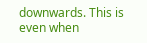downwards. This is even when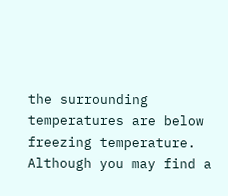the surrounding temperatures are below freezing temperature. Although you may find a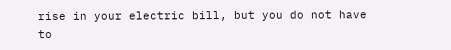rise in your electric bill, but you do not have to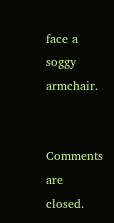face a soggy armchair.


Comments are closed.